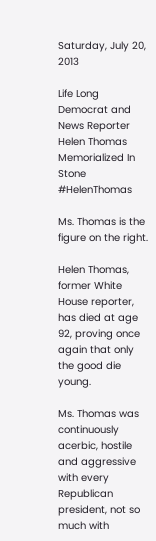Saturday, July 20, 2013

Life Long Democrat and News Reporter Helen Thomas Memorialized In Stone #HelenThomas

Ms. Thomas is the figure on the right.

Helen Thomas, former White House reporter, has died at age 92, proving once again that only the good die young.

Ms. Thomas was continuously acerbic, hostile and aggressive with every Republican president, not so much with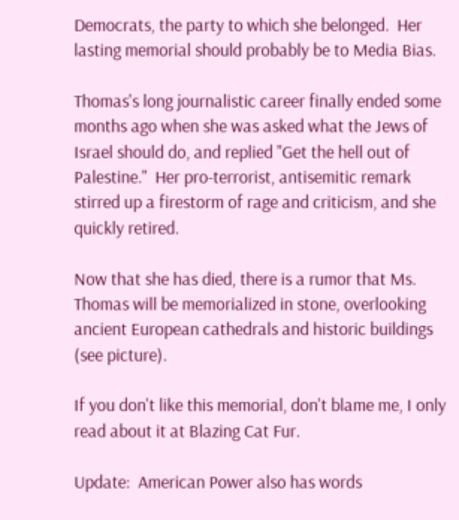Democrats, the party to which she belonged.  Her lasting memorial should probably be to Media Bias.

Thomas's long journalistic career finally ended some months ago when she was asked what the Jews of Israel should do, and replied "Get the hell out of Palestine."  Her pro-terrorist, antisemitic remark stirred up a firestorm of rage and criticism, and she quickly retired.

Now that she has died, there is a rumor that Ms. Thomas will be memorialized in stone, overlooking ancient European cathedrals and historic buildings (see picture).

If you don't like this memorial, don't blame me, I only read about it at Blazing Cat Fur.

Update:  American Power also has words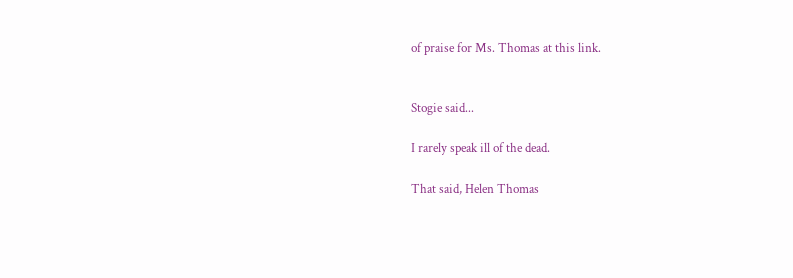of praise for Ms. Thomas at this link.


Stogie said...

I rarely speak ill of the dead.

That said, Helen Thomas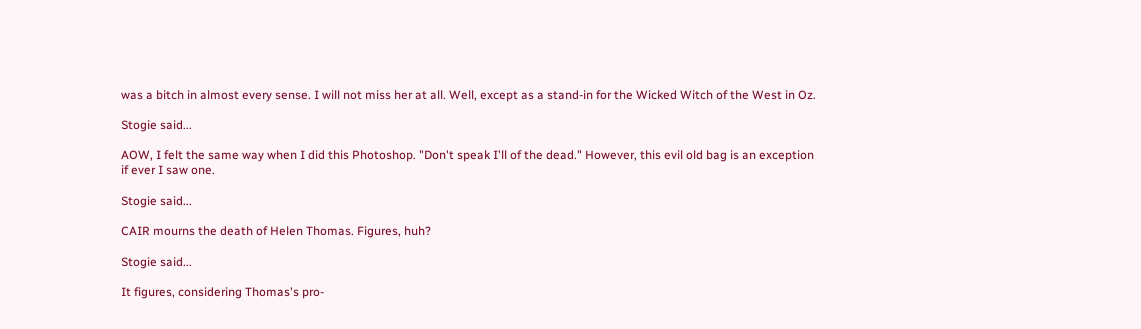was a bitch in almost every sense. I will not miss her at all. Well, except as a stand-in for the Wicked Witch of the West in Oz.

Stogie said...

AOW, I felt the same way when I did this Photoshop. "Don't speak I'll of the dead." However, this evil old bag is an exception if ever I saw one.

Stogie said...

CAIR mourns the death of Helen Thomas. Figures, huh?

Stogie said...

It figures, considering Thomas's pro-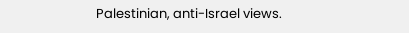Palestinian, anti-Israel views.